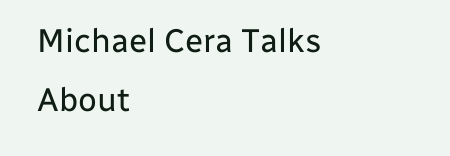Michael Cera Talks About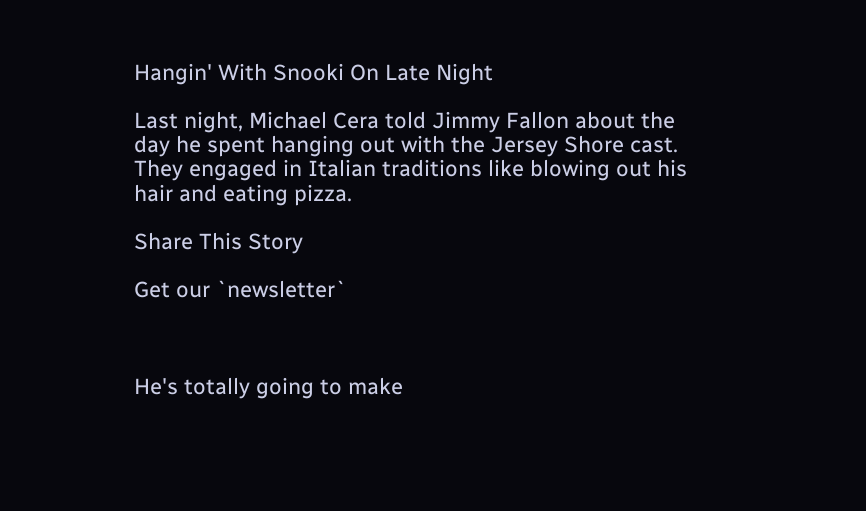Hangin' With Snooki On Late Night

Last night, Michael Cera told Jimmy Fallon about the day he spent hanging out with the Jersey Shore cast. They engaged in Italian traditions like blowing out his hair and eating pizza.

Share This Story

Get our `newsletter`



He's totally going to make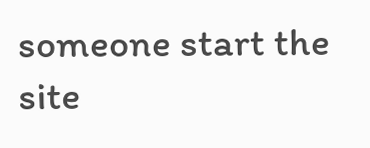someone start the site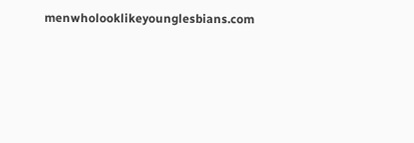menwholooklikeyounglesbians.com